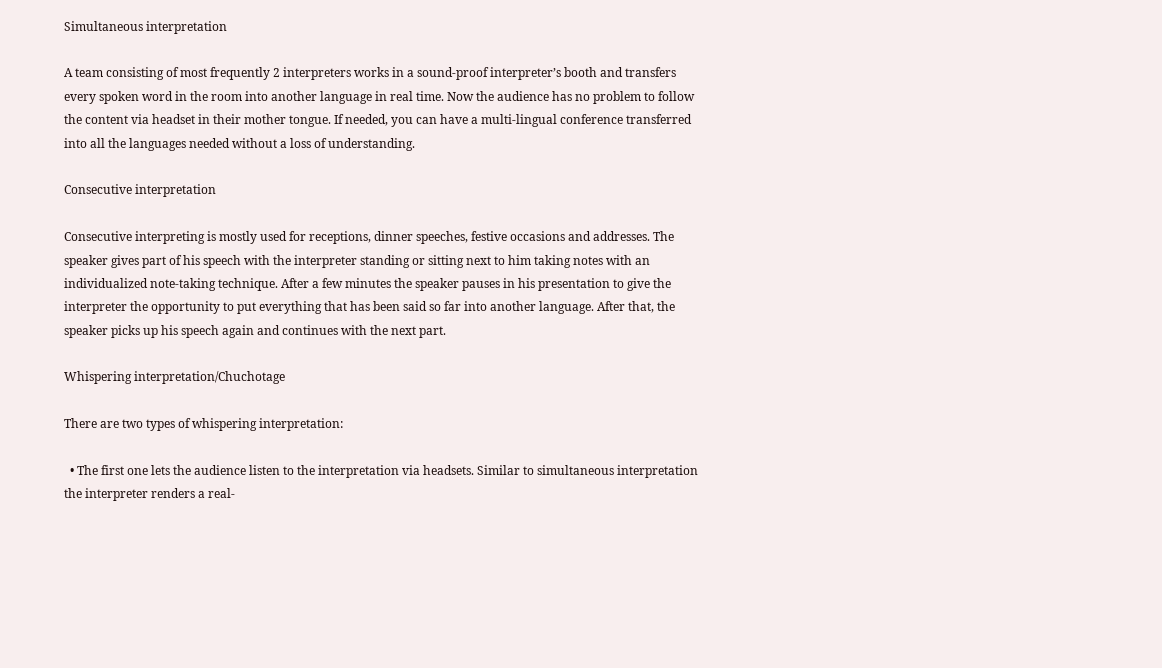Simultaneous interpretation

A team consisting of most frequently 2 interpreters works in a sound-proof interpreter’s booth and transfers every spoken word in the room into another language in real time. Now the audience has no problem to follow the content via headset in their mother tongue. If needed, you can have a multi-lingual conference transferred into all the languages needed without a loss of understanding.

Consecutive interpretation

Consecutive interpreting is mostly used for receptions, dinner speeches, festive occasions and addresses. The speaker gives part of his speech with the interpreter standing or sitting next to him taking notes with an individualized note-taking technique. After a few minutes the speaker pauses in his presentation to give the interpreter the opportunity to put everything that has been said so far into another language. After that, the speaker picks up his speech again and continues with the next part.

Whispering interpretation/Chuchotage

There are two types of whispering interpretation:

  • The first one lets the audience listen to the interpretation via headsets. Similar to simultaneous interpretation the interpreter renders a real-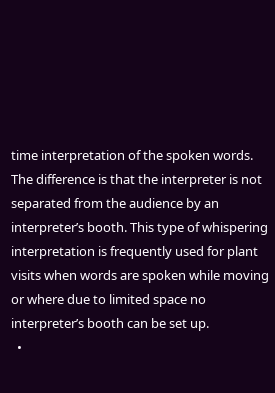time interpretation of the spoken words. The difference is that the interpreter is not separated from the audience by an interpreter’s booth. This type of whispering interpretation is frequently used for plant visits when words are spoken while moving or where due to limited space no interpreter’s booth can be set up.
  •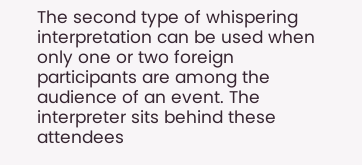The second type of whispering interpretation can be used when only one or two foreign participants are among the audience of an event. The interpreter sits behind these attendees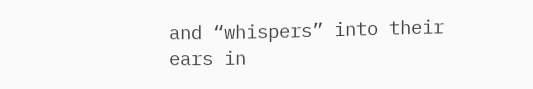and “whispers” into their ears in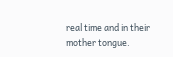real time and in their mother tongue.